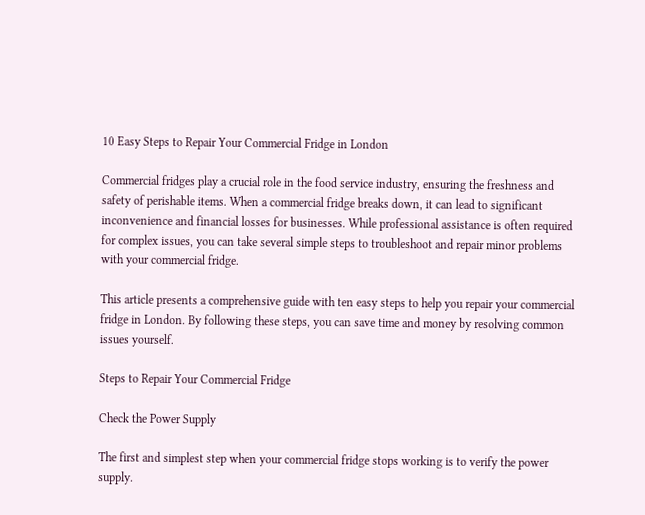10 Easy Steps to Repair Your Commercial Fridge in London

Commercial fridges play a crucial role in the food service industry, ensuring the freshness and safety of perishable items. When a commercial fridge breaks down, it can lead to significant inconvenience and financial losses for businesses. While professional assistance is often required for complex issues, you can take several simple steps to troubleshoot and repair minor problems with your commercial fridge.

This article presents a comprehensive guide with ten easy steps to help you repair your commercial fridge in London. By following these steps, you can save time and money by resolving common issues yourself.

Steps to Repair Your Commercial Fridge

Check the Power Supply

The first and simplest step when your commercial fridge stops working is to verify the power supply.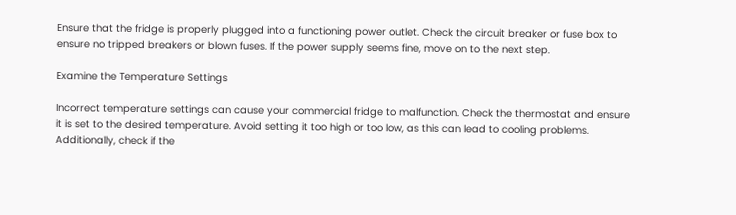Ensure that the fridge is properly plugged into a functioning power outlet. Check the circuit breaker or fuse box to ensure no tripped breakers or blown fuses. If the power supply seems fine, move on to the next step.

Examine the Temperature Settings

Incorrect temperature settings can cause your commercial fridge to malfunction. Check the thermostat and ensure it is set to the desired temperature. Avoid setting it too high or too low, as this can lead to cooling problems. Additionally, check if the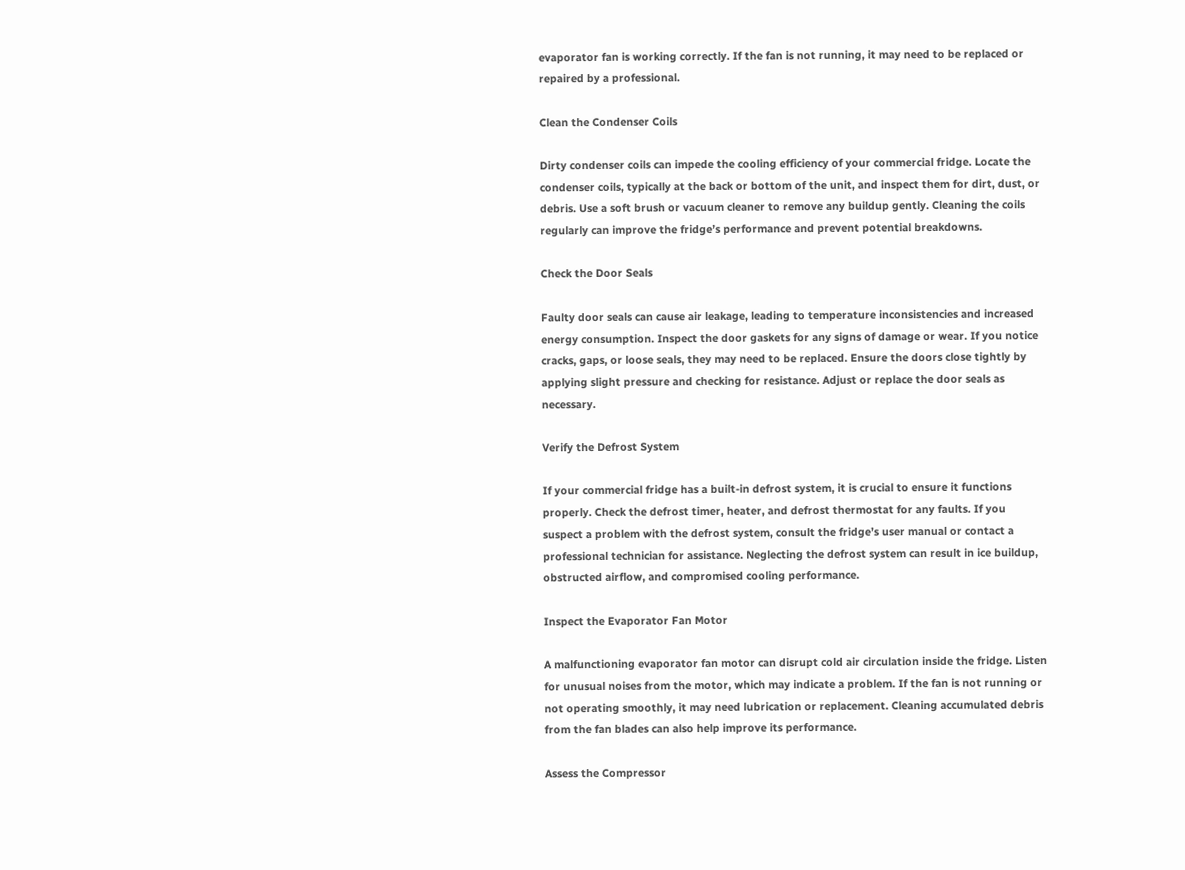evaporator fan is working correctly. If the fan is not running, it may need to be replaced or repaired by a professional.

Clean the Condenser Coils

Dirty condenser coils can impede the cooling efficiency of your commercial fridge. Locate the condenser coils, typically at the back or bottom of the unit, and inspect them for dirt, dust, or debris. Use a soft brush or vacuum cleaner to remove any buildup gently. Cleaning the coils regularly can improve the fridge’s performance and prevent potential breakdowns.

Check the Door Seals

Faulty door seals can cause air leakage, leading to temperature inconsistencies and increased energy consumption. Inspect the door gaskets for any signs of damage or wear. If you notice cracks, gaps, or loose seals, they may need to be replaced. Ensure the doors close tightly by applying slight pressure and checking for resistance. Adjust or replace the door seals as necessary.

Verify the Defrost System

If your commercial fridge has a built-in defrost system, it is crucial to ensure it functions properly. Check the defrost timer, heater, and defrost thermostat for any faults. If you suspect a problem with the defrost system, consult the fridge’s user manual or contact a professional technician for assistance. Neglecting the defrost system can result in ice buildup, obstructed airflow, and compromised cooling performance.

Inspect the Evaporator Fan Motor

A malfunctioning evaporator fan motor can disrupt cold air circulation inside the fridge. Listen for unusual noises from the motor, which may indicate a problem. If the fan is not running or not operating smoothly, it may need lubrication or replacement. Cleaning accumulated debris from the fan blades can also help improve its performance.

Assess the Compressor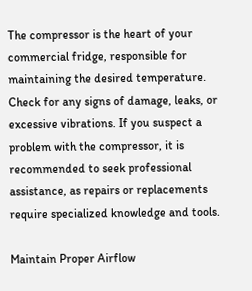The compressor is the heart of your commercial fridge, responsible for maintaining the desired temperature. Check for any signs of damage, leaks, or excessive vibrations. If you suspect a problem with the compressor, it is recommended to seek professional assistance, as repairs or replacements require specialized knowledge and tools.

Maintain Proper Airflow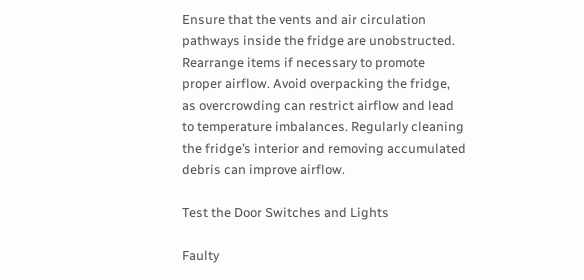Ensure that the vents and air circulation pathways inside the fridge are unobstructed. Rearrange items if necessary to promote proper airflow. Avoid overpacking the fridge, as overcrowding can restrict airflow and lead to temperature imbalances. Regularly cleaning the fridge’s interior and removing accumulated debris can improve airflow.

Test the Door Switches and Lights

Faulty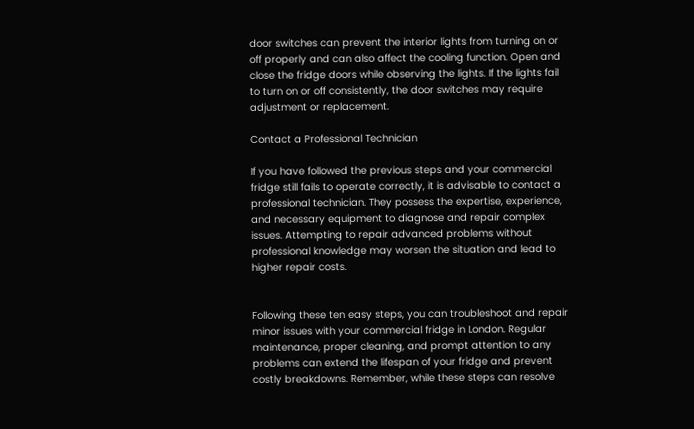door switches can prevent the interior lights from turning on or off properly and can also affect the cooling function. Open and close the fridge doors while observing the lights. If the lights fail to turn on or off consistently, the door switches may require adjustment or replacement.

Contact a Professional Technician

If you have followed the previous steps and your commercial fridge still fails to operate correctly, it is advisable to contact a professional technician. They possess the expertise, experience, and necessary equipment to diagnose and repair complex issues. Attempting to repair advanced problems without professional knowledge may worsen the situation and lead to higher repair costs.


Following these ten easy steps, you can troubleshoot and repair minor issues with your commercial fridge in London. Regular maintenance, proper cleaning, and prompt attention to any problems can extend the lifespan of your fridge and prevent costly breakdowns. Remember, while these steps can resolve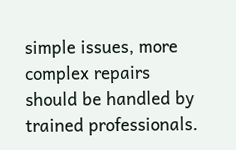simple issues, more complex repairs should be handled by trained professionals.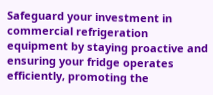Safeguard your investment in commercial refrigeration equipment by staying proactive and ensuring your fridge operates efficiently, promoting the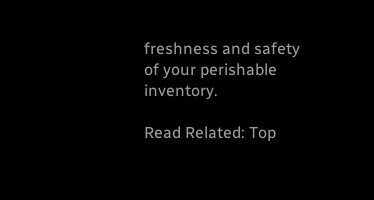freshness and safety of your perishable inventory.

Read Related: Top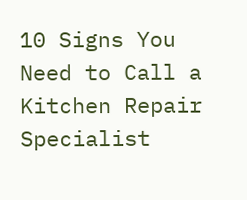10 Signs You Need to Call a Kitchen Repair Specialist